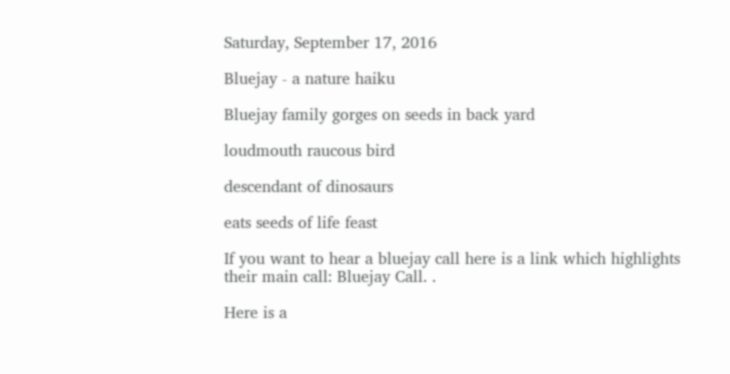Saturday, September 17, 2016

Bluejay - a nature haiku

Bluejay family gorges on seeds in back yard

loudmouth raucous bird

descendant of dinosaurs

eats seeds of life feast

If you want to hear a bluejay call here is a link which highlights their main call: Bluejay Call. .

Here is a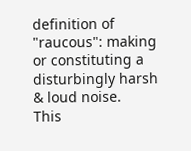definition of "raucous": making or constituting a disturbingly harsh & loud noise.
This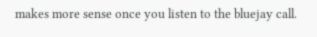makes more sense once you listen to the bluejay call.